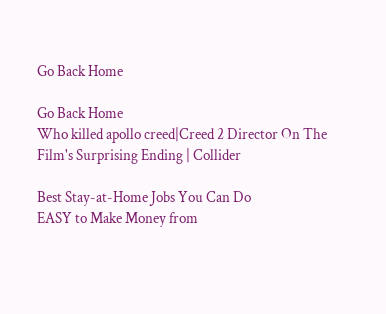Go Back Home

Go Back Home
Who killed apollo creed|Creed 2 Director On The Film's Surprising Ending | Collider

Best Stay-at-Home Jobs You Can Do
EASY to Make Money from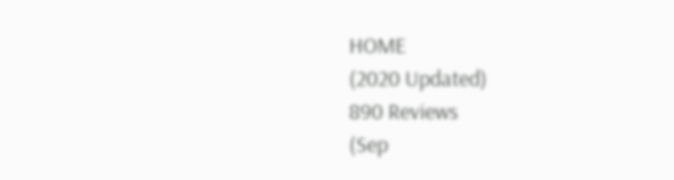HOME
(2020 Updated)
890 Reviews
(Sep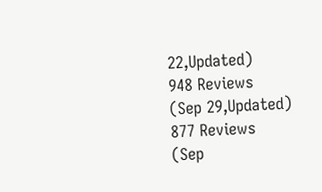22,Updated)
948 Reviews
(Sep 29,Updated)
877 Reviews
(Sep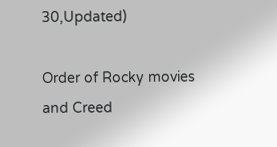30,Updated)

Order of Rocky movies and Creed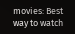movies: Best way to watch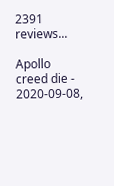2391 reviews...

Apollo creed die - 2020-09-08,